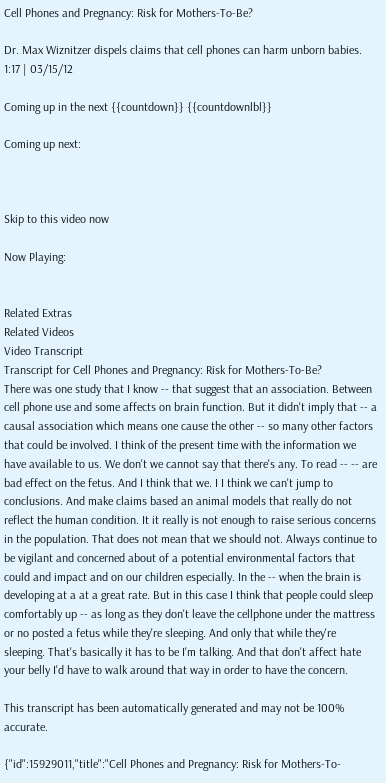Cell Phones and Pregnancy: Risk for Mothers-To-Be?

Dr. Max Wiznitzer dispels claims that cell phones can harm unborn babies.
1:17 | 03/15/12

Coming up in the next {{countdown}} {{countdownlbl}}

Coming up next:



Skip to this video now

Now Playing:


Related Extras
Related Videos
Video Transcript
Transcript for Cell Phones and Pregnancy: Risk for Mothers-To-Be?
There was one study that I know -- that suggest that an association. Between cell phone use and some affects on brain function. But it didn't imply that -- a causal association which means one cause the other -- so many other factors that could be involved. I think of the present time with the information we have available to us. We don't we cannot say that there's any. To read -- -- are bad effect on the fetus. And I think that we. I I think we can't jump to conclusions. And make claims based an animal models that really do not reflect the human condition. It it really is not enough to raise serious concerns in the population. That does not mean that we should not. Always continue to be vigilant and concerned about of a potential environmental factors that could and impact and on our children especially. In the -- when the brain is developing at a at a great rate. But in this case I think that people could sleep comfortably up -- as long as they don't leave the cellphone under the mattress or no posted a fetus while they're sleeping. And only that while they're sleeping. That's basically it has to be I'm talking. And that don't affect hate your belly I'd have to walk around that way in order to have the concern.

This transcript has been automatically generated and may not be 100% accurate.

{"id":15929011,"title":"Cell Phones and Pregnancy: Risk for Mothers-To-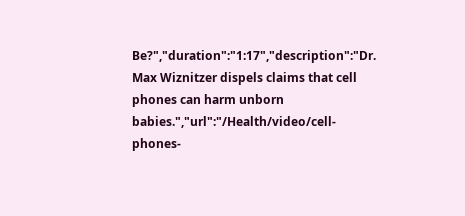Be?","duration":"1:17","description":"Dr. Max Wiznitzer dispels claims that cell phones can harm unborn babies.","url":"/Health/video/cell-phones-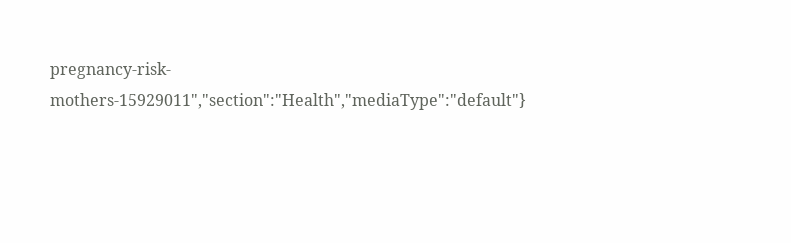pregnancy-risk-mothers-15929011","section":"Health","mediaType":"default"}